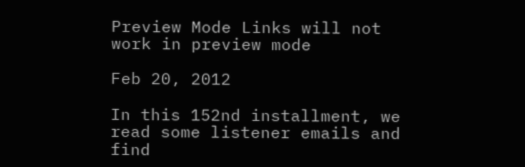Preview Mode Links will not work in preview mode

Feb 20, 2012

In this 152nd installment, we read some listener emails and find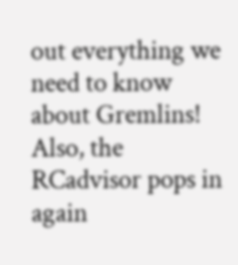out everything we need to know about Gremlins! Also, the RCadvisor pops in again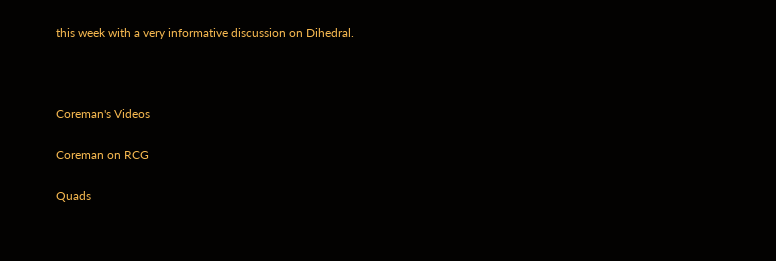this week with a very informative discussion on Dihedral.



Coreman's Videos

Coreman on RCG

Quads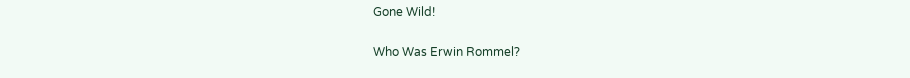Gone Wild!

Who Was Erwin Rommel?